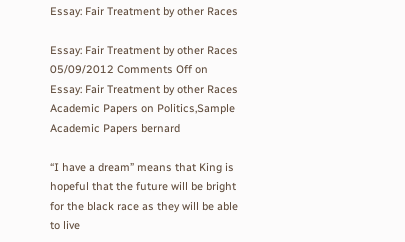Essay: Fair Treatment by other Races

Essay: Fair Treatment by other Races
05/09/2012 Comments Off on Essay: Fair Treatment by other Races Academic Papers on Politics,Sample Academic Papers bernard

“I have a dream” means that King is hopeful that the future will be bright for the black race as they will be able to live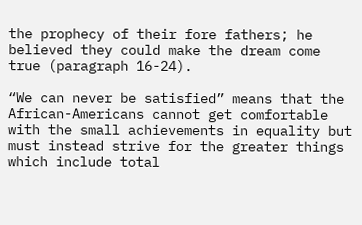the prophecy of their fore fathers; he believed they could make the dream come true (paragraph 16-24).

“We can never be satisfied” means that the African-Americans cannot get comfortable with the small achievements in equality but must instead strive for the greater things which include total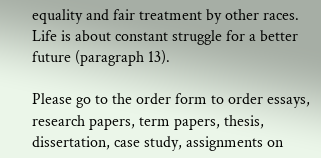equality and fair treatment by other races. Life is about constant struggle for a better future (paragraph 13).

Please go to the order form to order essays, research papers, term papers, thesis, dissertation, case study, assignments on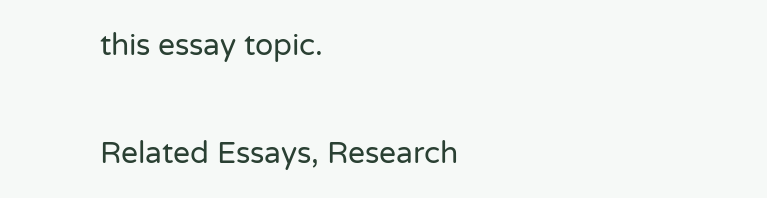this essay topic.


Related Essays, Research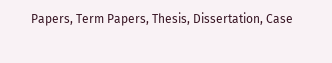Papers, Term Papers, Thesis, Dissertation, Case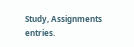Study, Assignments entries.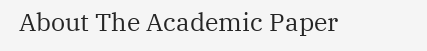About The Academic Paper